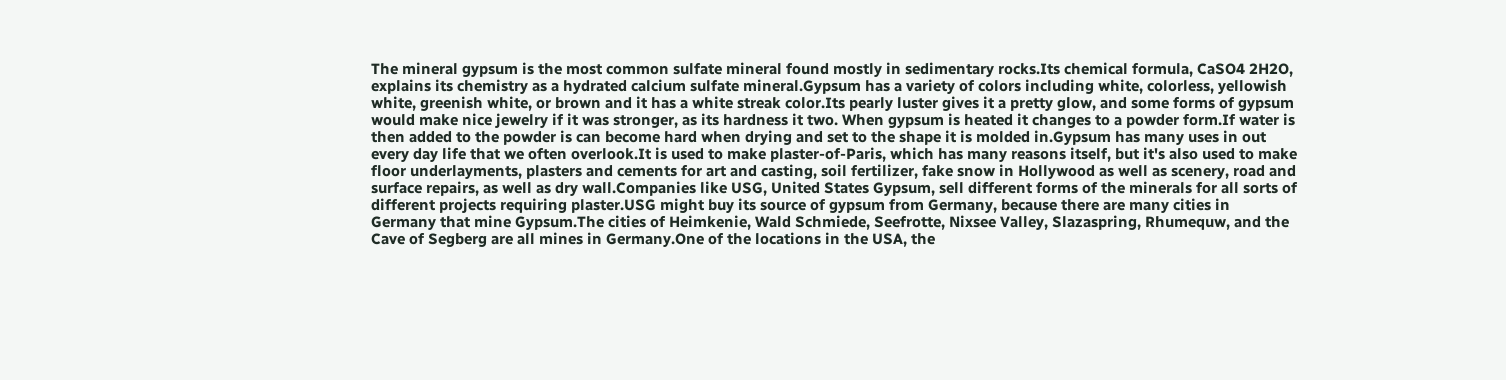The mineral gypsum is the most common sulfate mineral found mostly in sedimentary rocks.Its chemical formula, CaSO4 2H2O, explains its chemistry as a hydrated calcium sulfate mineral.Gypsum has a variety of colors including white, colorless, yellowish white, greenish white, or brown and it has a white streak color.Its pearly luster gives it a pretty glow, and some forms of gypsum would make nice jewelry if it was stronger, as its hardness it two. When gypsum is heated it changes to a powder form.If water is then added to the powder is can become hard when drying and set to the shape it is molded in.Gypsum has many uses in out every day life that we often overlook.It is used to make plaster-of-Paris, which has many reasons itself, but it's also used to make floor underlayments, plasters and cements for art and casting, soil fertilizer, fake snow in Hollywood as well as scenery, road and surface repairs, as well as dry wall.Companies like USG, United States Gypsum, sell different forms of the minerals for all sorts of different projects requiring plaster.USG might buy its source of gypsum from Germany, because there are many cities in Germany that mine Gypsum.The cities of Heimkenie, Wald Schmiede, Seefrotte, Nixsee Valley, Slazaspring, Rhumequw, and the Cave of Segberg are all mines in Germany.One of the locations in the USA, the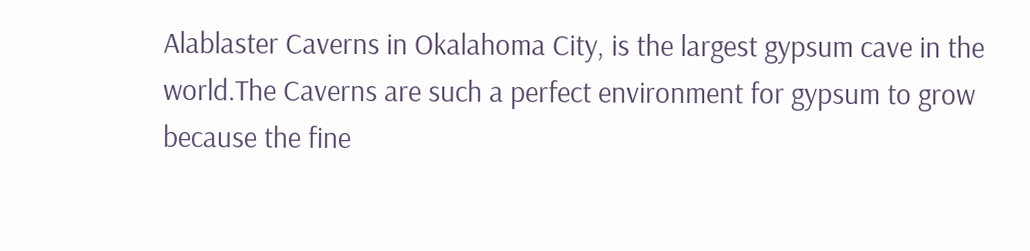Alablaster Caverns in Okalahoma City, is the largest gypsum cave in the world.The Caverns are such a perfect environment for gypsum to grow because the fine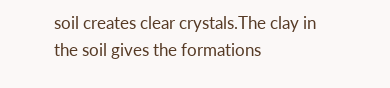soil creates clear crystals.The clay in the soil gives the formations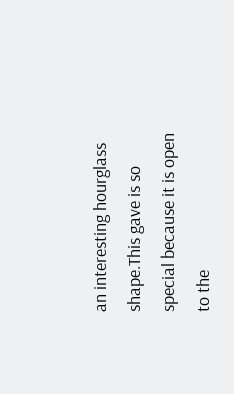an interesting hourglass shape.This gave is so special because it is open to the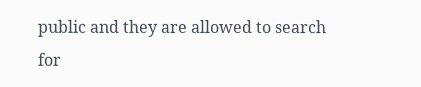public and they are allowed to search for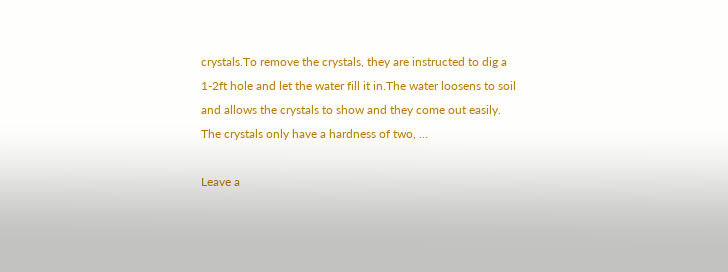crystals.To remove the crystals, they are instructed to dig a 1-2ft hole and let the water fill it in.The water loosens to soil and allows the crystals to show and they come out easily. The crystals only have a hardness of two, …

Leave a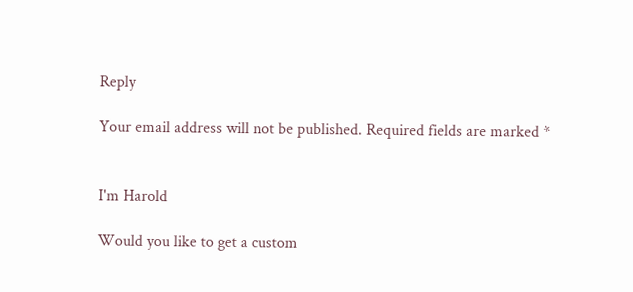Reply

Your email address will not be published. Required fields are marked *


I'm Harold

Would you like to get a custom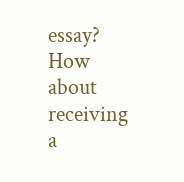essay? How about receiving a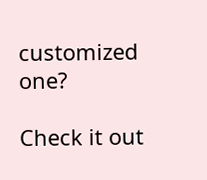customized one?

Check it out